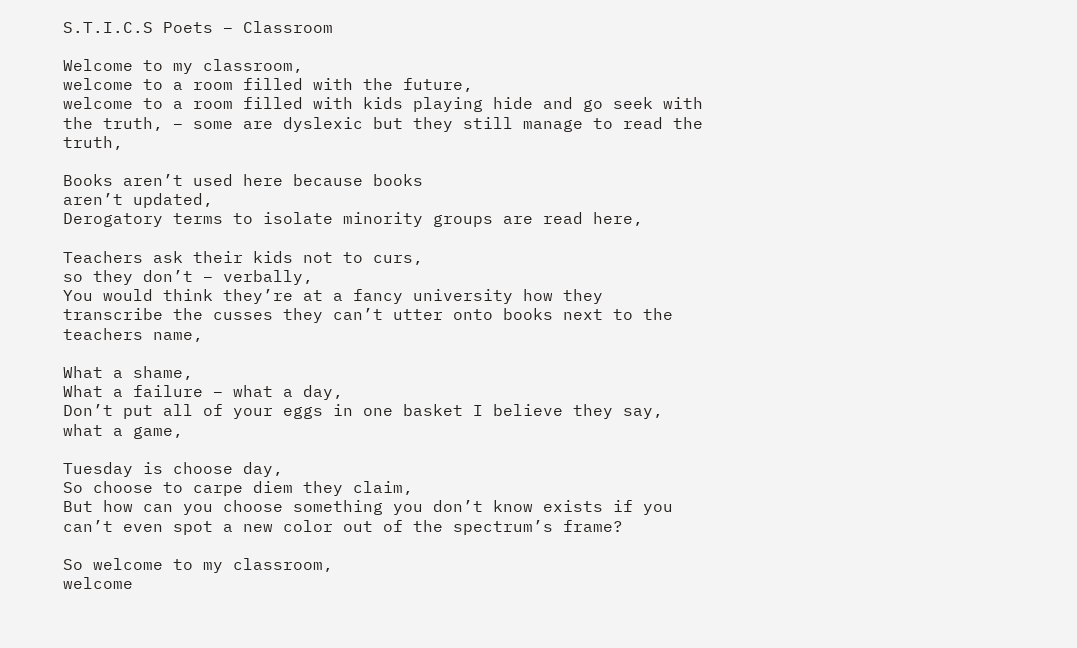S.T.I.C.S Poets – Classroom

Welcome to my classroom,
welcome to a room filled with the future,
welcome to a room filled with kids playing hide and go seek with the truth, – some are dyslexic but they still manage to read the truth,

Books aren’t used here because books
aren’t updated,
Derogatory terms to isolate minority groups are read here,

Teachers ask their kids not to curs,
so they don’t – verbally,
You would think they’re at a fancy university how they transcribe the cusses they can’t utter onto books next to the teachers name,

What a shame,
What a failure – what a day,
Don’t put all of your eggs in one basket I believe they say,
what a game,

Tuesday is choose day,
So choose to carpe diem they claim,
But how can you choose something you don’t know exists if you can’t even spot a new color out of the spectrum’s frame?

So welcome to my classroom,
welcome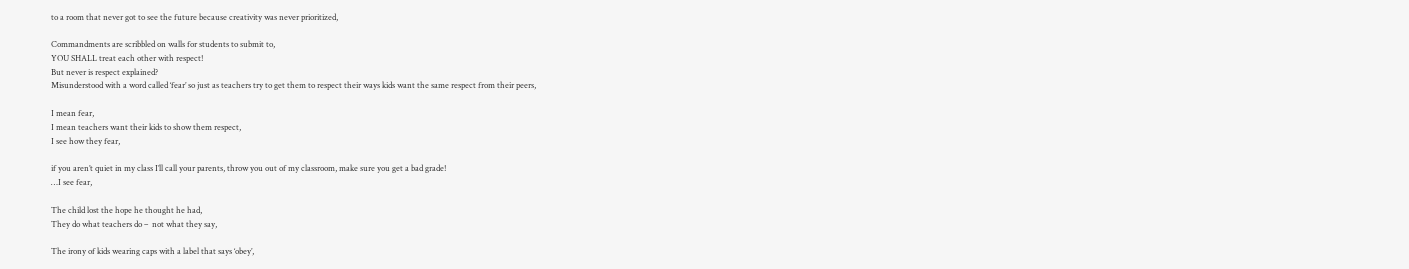to a room that never got to see the future because creativity was never prioritized,

Commandments are scribbled on walls for students to submit to,
YOU SHALL treat each other with respect!
But never is respect explained?
Misunderstood with a word called ‘fear’ so just as teachers try to get them to respect their ways kids want the same respect from their peers,

I mean fear,
I mean teachers want their kids to show them respect,
I see how they fear,

if you aren’t quiet in my class I’ll call your parents, throw you out of my classroom, make sure you get a bad grade!
…I see fear,

The child lost the hope he thought he had,
They do what teachers do –  not what they say,

The irony of kids wearing caps with a label that says ‘obey’,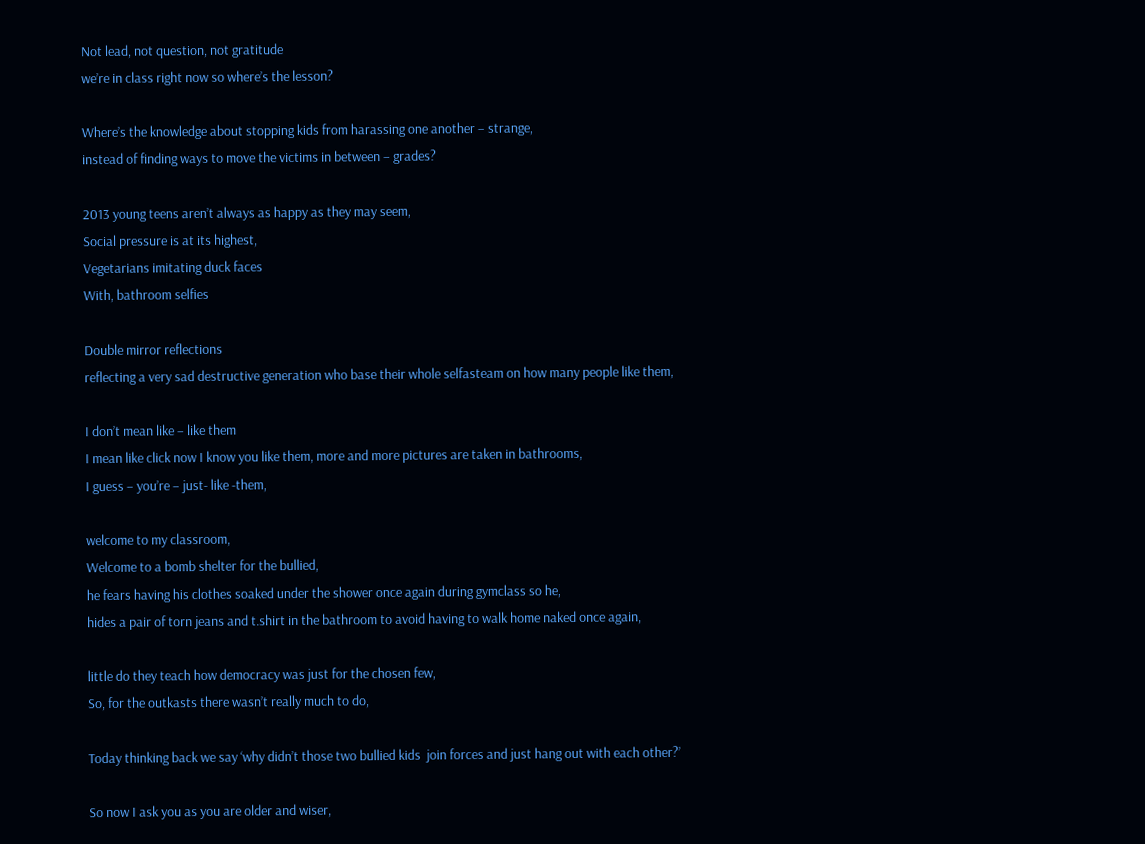Not lead, not question, not gratitude
we’re in class right now so where’s the lesson?

Where’s the knowledge about stopping kids from harassing one another – strange,
instead of finding ways to move the victims in between – grades?

2013 young teens aren’t always as happy as they may seem,
Social pressure is at its highest,
Vegetarians imitating duck faces
With, bathroom selfies

Double mirror reflections
reflecting a very sad destructive generation who base their whole selfasteam on how many people like them,

I don’t mean like – like them
I mean like click now I know you like them, more and more pictures are taken in bathrooms,
I guess – you’re – just- like -them,

welcome to my classroom,
Welcome to a bomb shelter for the bullied,
he fears having his clothes soaked under the shower once again during gymclass so he,
hides a pair of torn jeans and t.shirt in the bathroom to avoid having to walk home naked once again,

little do they teach how democracy was just for the chosen few,
So, for the outkasts there wasn’t really much to do,

Today thinking back we say ‘why didn’t those two bullied kids  join forces and just hang out with each other?’

So now I ask you as you are older and wiser,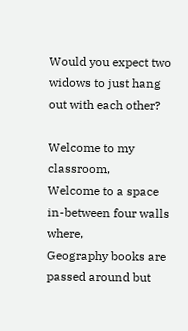Would you expect two widows to just hang out with each other?

Welcome to my classroom,
Welcome to a space in-between four walls where,
Geography books are passed around but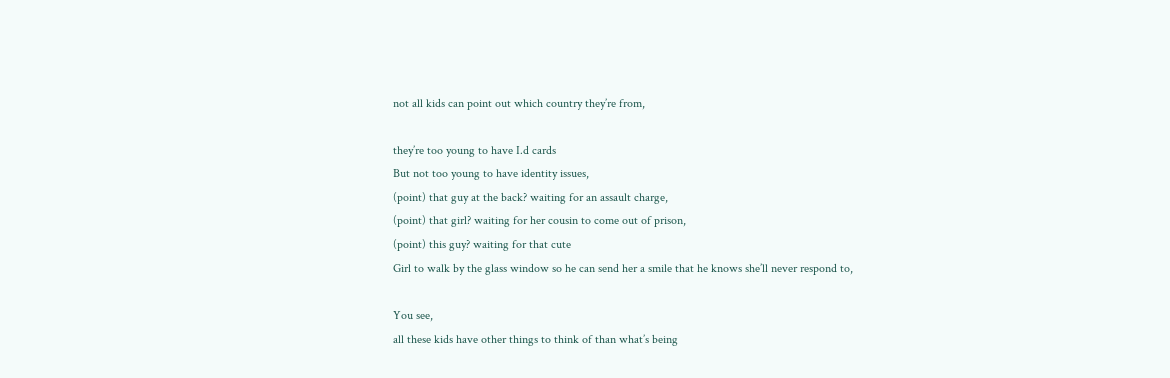not all kids can point out which country they’re from,

they’re too young to have I.d cards
But not too young to have identity issues,
(point) that guy at the back? waiting for an assault charge,
(point) that girl? waiting for her cousin to come out of prison,
(point) this guy? waiting for that cute
Girl to walk by the glass window so he can send her a smile that he knows she’ll never respond to,

You see,
all these kids have other things to think of than what’s being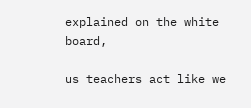explained on the white board,

us teachers act like we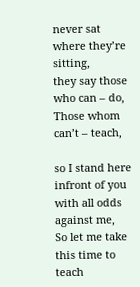never sat where they’re sitting,
they say those who can – do,
Those whom can’t – teach,

so I stand here infront of you with all odds against me,
So let me take this time to teach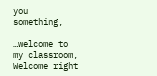you something,

…welcome to my classroom,
Welcome right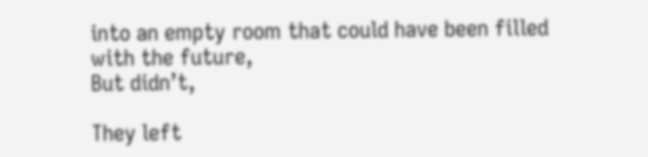into an empty room that could have been filled with the future,
But didn’t,

They left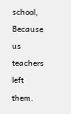school,
Because us teachers left them.